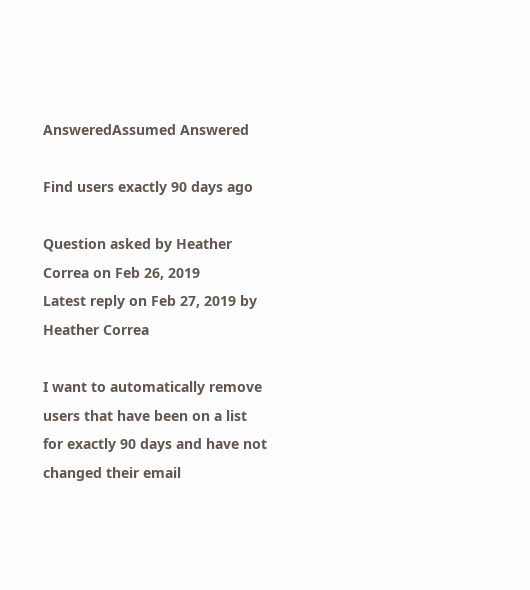AnsweredAssumed Answered

Find users exactly 90 days ago

Question asked by Heather Correa on Feb 26, 2019
Latest reply on Feb 27, 2019 by Heather Correa

I want to automatically remove users that have been on a list for exactly 90 days and have not changed their email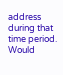address during that time period. Would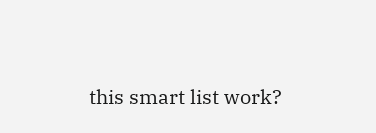this smart list work?